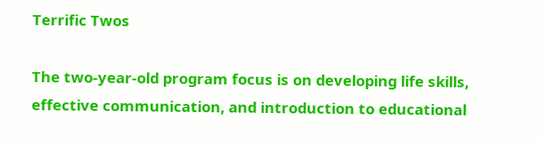Terrific Twos

The two-year-old program focus is on developing life skills, effective communication, and introduction to educational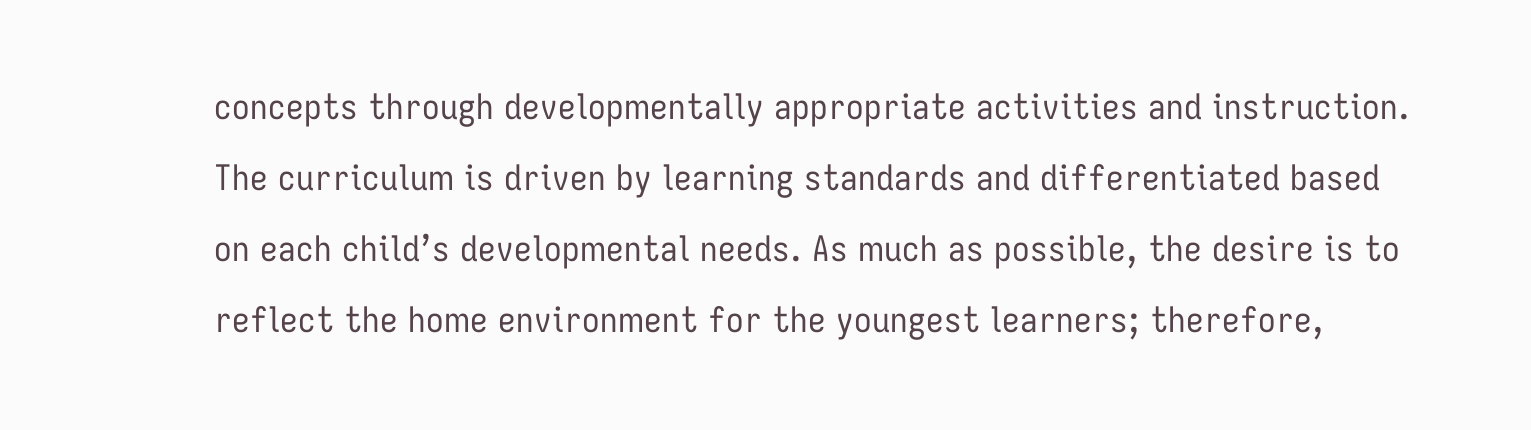concepts through developmentally appropriate activities and instruction. The curriculum is driven by learning standards and differentiated based on each child’s developmental needs. As much as possible, the desire is to reflect the home environment for the youngest learners; therefore,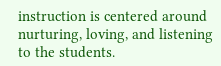instruction is centered around nurturing, loving, and listening to the students.